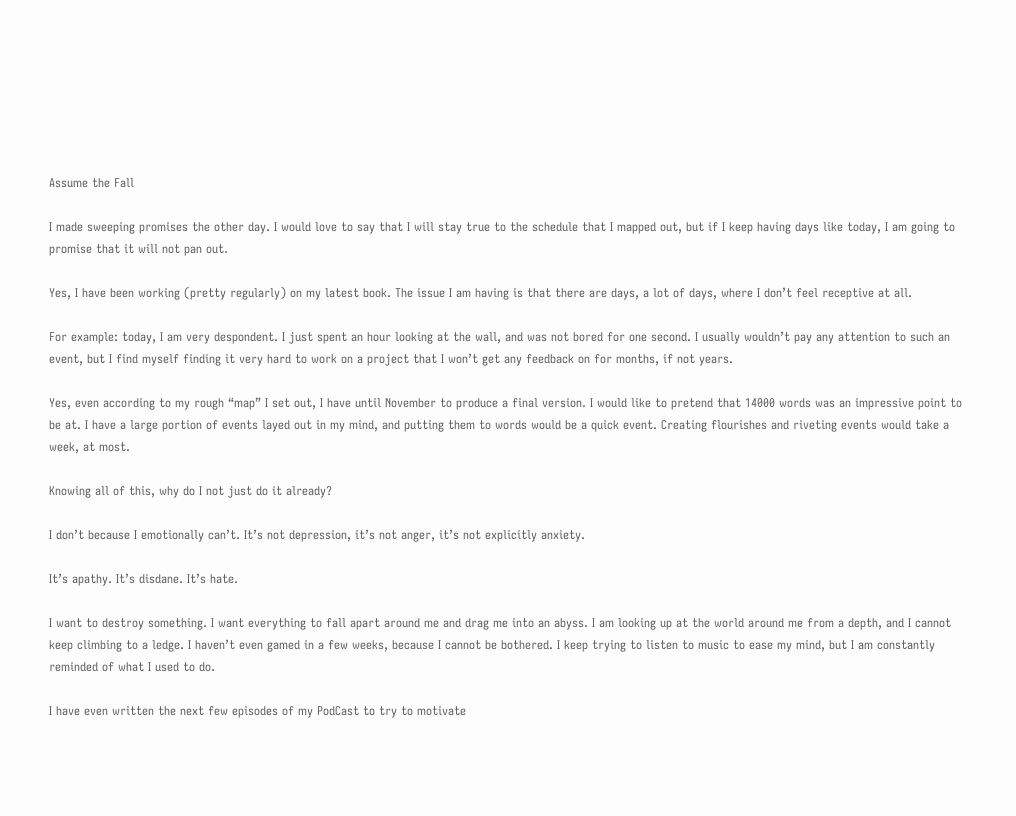Assume the Fall

I made sweeping promises the other day. I would love to say that I will stay true to the schedule that I mapped out, but if I keep having days like today, I am going to promise that it will not pan out.

Yes, I have been working (pretty regularly) on my latest book. The issue I am having is that there are days, a lot of days, where I don’t feel receptive at all.

For example: today, I am very despondent. I just spent an hour looking at the wall, and was not bored for one second. I usually wouldn’t pay any attention to such an event, but I find myself finding it very hard to work on a project that I won’t get any feedback on for months, if not years.

Yes, even according to my rough “map” I set out, I have until November to produce a final version. I would like to pretend that 14000 words was an impressive point to be at. I have a large portion of events layed out in my mind, and putting them to words would be a quick event. Creating flourishes and riveting events would take a week, at most.

Knowing all of this, why do I not just do it already?

I don’t because I emotionally can’t. It’s not depression, it’s not anger, it’s not explicitly anxiety.

It’s apathy. It’s disdane. It’s hate.

I want to destroy something. I want everything to fall apart around me and drag me into an abyss. I am looking up at the world around me from a depth, and I cannot keep climbing to a ledge. I haven’t even gamed in a few weeks, because I cannot be bothered. I keep trying to listen to music to ease my mind, but I am constantly reminded of what I used to do.

I have even written the next few episodes of my PodCast to try to motivate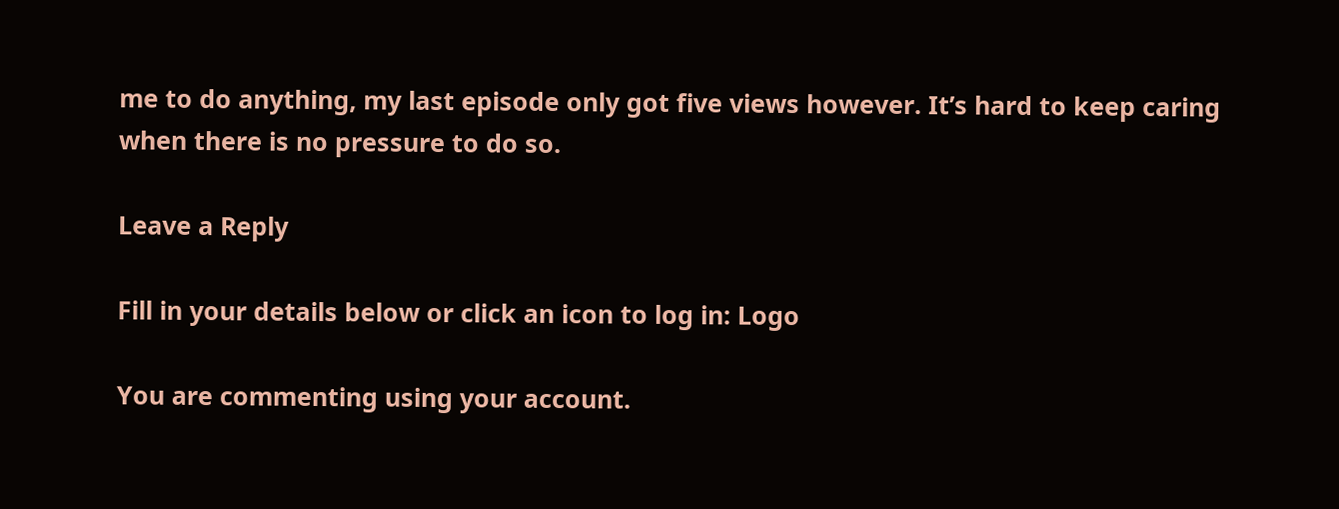me to do anything, my last episode only got five views however. It’s hard to keep caring when there is no pressure to do so.

Leave a Reply

Fill in your details below or click an icon to log in: Logo

You are commenting using your account.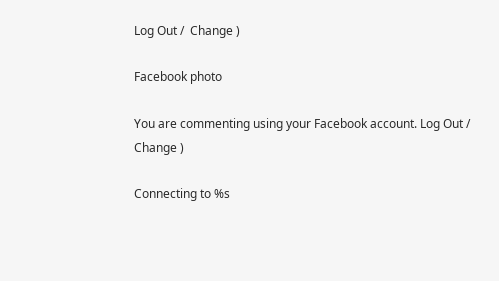Log Out /  Change )

Facebook photo

You are commenting using your Facebook account. Log Out /  Change )

Connecting to %s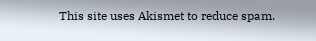This site uses Akismet to reduce spam.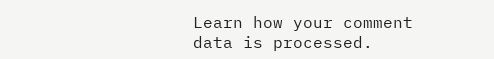Learn how your comment data is processed.